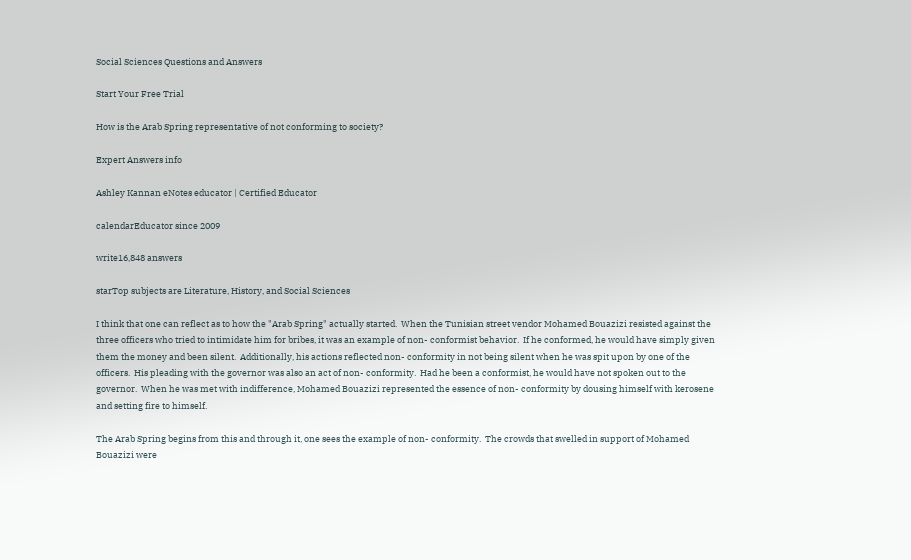Social Sciences Questions and Answers

Start Your Free Trial

How is the Arab Spring representative of not conforming to society?

Expert Answers info

Ashley Kannan eNotes educator | Certified Educator

calendarEducator since 2009

write16,848 answers

starTop subjects are Literature, History, and Social Sciences

I think that one can reflect as to how the "Arab Spring" actually started.  When the Tunisian street vendor Mohamed Bouazizi resisted against the three officers who tried to intimidate him for bribes, it was an example of non- conformist behavior.  If he conformed, he would have simply given them the money and been silent.  Additionally, his actions reflected non- conformity in not being silent when he was spit upon by one of the officers.  His pleading with the governor was also an act of non- conformity.  Had he been a conformist, he would have not spoken out to the governor.  When he was met with indifference, Mohamed Bouazizi represented the essence of non- conformity by dousing himself with kerosene and setting fire to himself.

The Arab Spring begins from this and through it, one sees the example of non- conformity.  The crowds that swelled in support of Mohamed Bouazizi were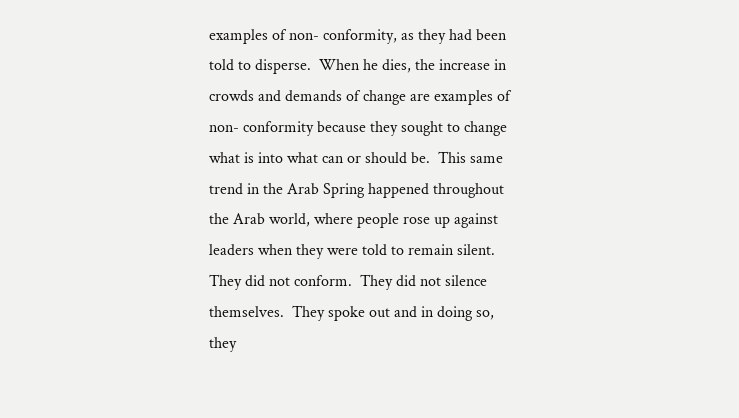examples of non- conformity, as they had been told to disperse.  When he dies, the increase in crowds and demands of change are examples of non- conformity because they sought to change what is into what can or should be.  This same trend in the Arab Spring happened throughout the Arab world, where people rose up against leaders when they were told to remain silent.  They did not conform.  They did not silence themselves.  They spoke out and in doing so, they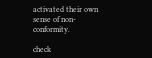activated their own sense of non- conformity.

check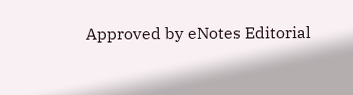Approved by eNotes Editorial